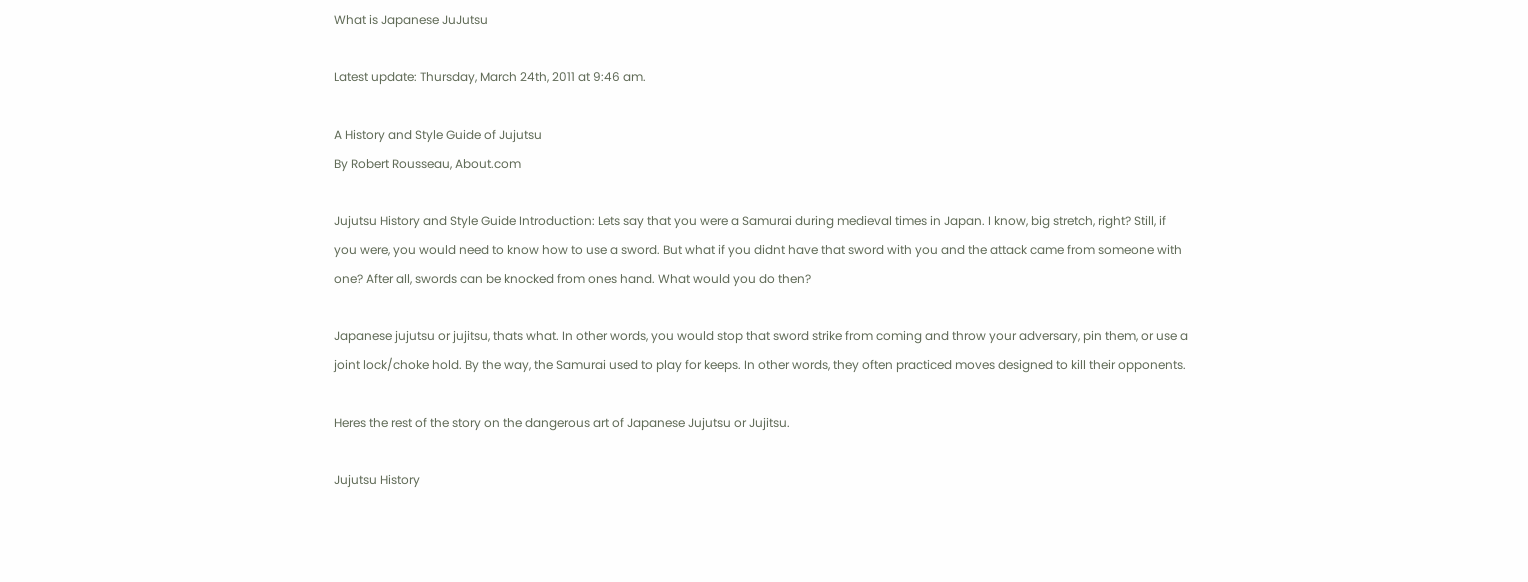What is Japanese JuJutsu

Latest update: Thursday, March 24th, 2011 at 9:46 am.

A History and Style Guide of Jujutsu
By Robert Rousseau, About.com

Jujutsu History and Style Guide Introduction: Lets say that you were a Samurai during medieval times in Japan. I know, big stretch, right? Still, if you were, you would need to know how to use a sword. But what if you didnt have that sword with you and the attack came from someone with one? After all, swords can be knocked from ones hand. What would you do then?

Japanese jujutsu or jujitsu, thats what. In other words, you would stop that sword strike from coming and throw your adversary, pin them, or use a joint lock/choke hold. By the way, the Samurai used to play for keeps. In other words, they often practiced moves designed to kill their opponents.

Heres the rest of the story on the dangerous art of Japanese Jujutsu or Jujitsu.

Jujutsu History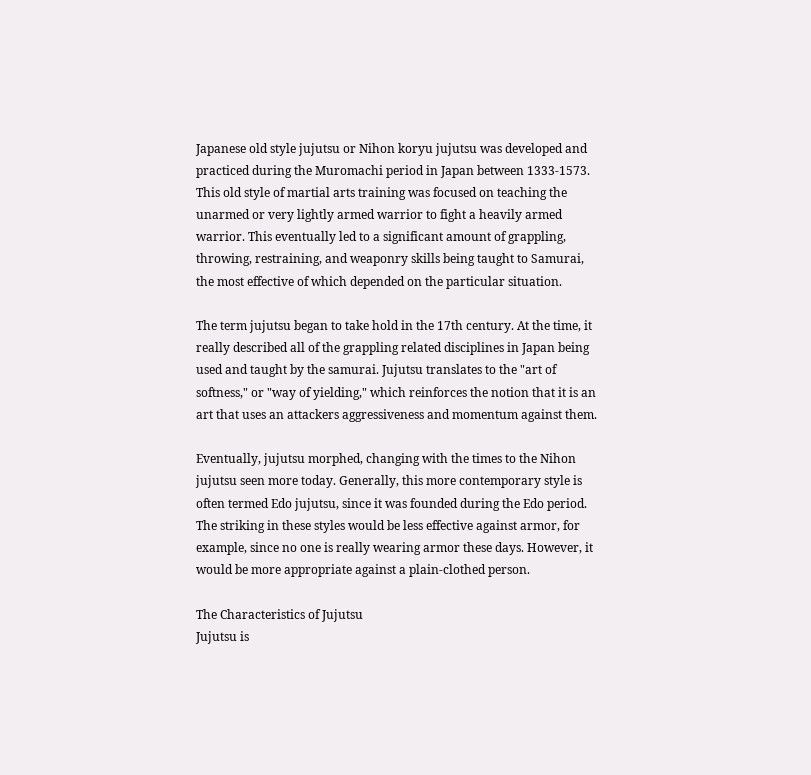Japanese old style jujutsu or Nihon koryu jujutsu was developed and practiced during the Muromachi period in Japan between 1333-1573. This old style of martial arts training was focused on teaching the unarmed or very lightly armed warrior to fight a heavily armed warrior. This eventually led to a significant amount of grappling, throwing, restraining, and weaponry skills being taught to Samurai, the most effective of which depended on the particular situation.

The term jujutsu began to take hold in the 17th century. At the time, it really described all of the grappling related disciplines in Japan being used and taught by the samurai. Jujutsu translates to the "art of softness," or "way of yielding," which reinforces the notion that it is an art that uses an attackers aggressiveness and momentum against them.

Eventually, jujutsu morphed, changing with the times to the Nihon jujutsu seen more today. Generally, this more contemporary style is often termed Edo jujutsu, since it was founded during the Edo period. The striking in these styles would be less effective against armor, for example, since no one is really wearing armor these days. However, it would be more appropriate against a plain-clothed person.

The Characteristics of Jujutsu
Jujutsu is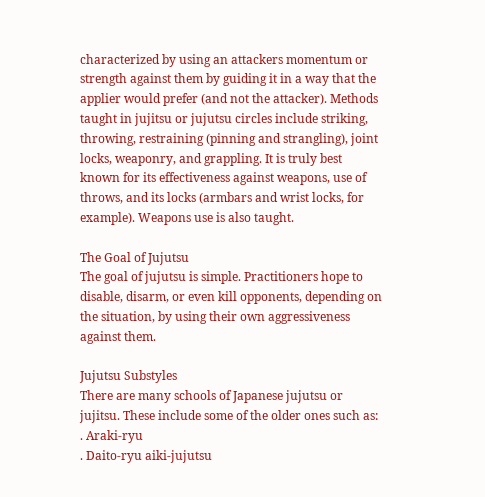characterized by using an attackers momentum or strength against them by guiding it in a way that the applier would prefer (and not the attacker). Methods taught in jujitsu or jujutsu circles include striking, throwing, restraining (pinning and strangling), joint locks, weaponry, and grappling. It is truly best known for its effectiveness against weapons, use of throws, and its locks (armbars and wrist locks, for example). Weapons use is also taught.

The Goal of Jujutsu
The goal of jujutsu is simple. Practitioners hope to disable, disarm, or even kill opponents, depending on the situation, by using their own aggressiveness against them.

Jujutsu Substyles
There are many schools of Japanese jujutsu or jujitsu. These include some of the older ones such as:
. Araki-ryu
. Daito-ryu aiki-jujutsu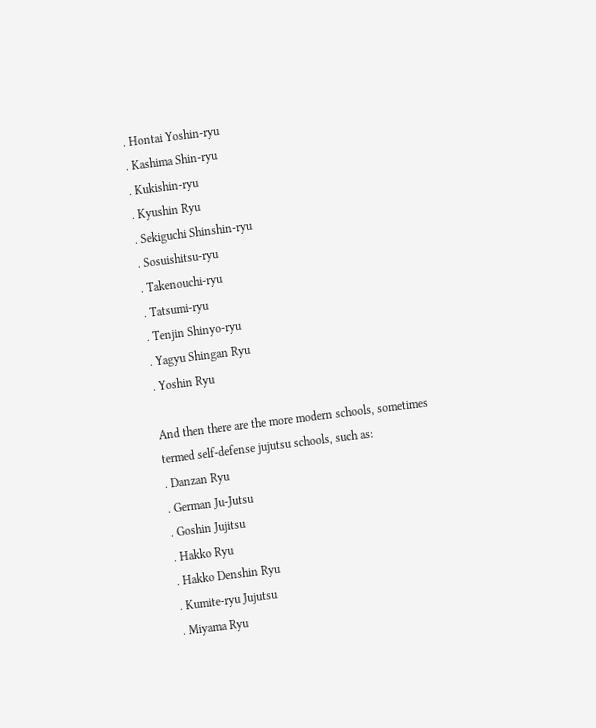. Hontai Yoshin-ryu
. Kashima Shin-ryu
. Kukishin-ryu
. Kyushin Ryu
. Sekiguchi Shinshin-ryu
. Sosuishitsu-ryu
. Takenouchi-ryu
. Tatsumi-ryu
. Tenjin Shinyo-ryu
. Yagyu Shingan Ryu
. Yoshin Ryu

And then there are the more modern schools, sometimes termed self-defense jujutsu schools, such as:
. Danzan Ryu
. German Ju-Jutsu
. Goshin Jujitsu
. Hakko Ryu
. Hakko Denshin Ryu
. Kumite-ryu Jujutsu
. Miyama Ryu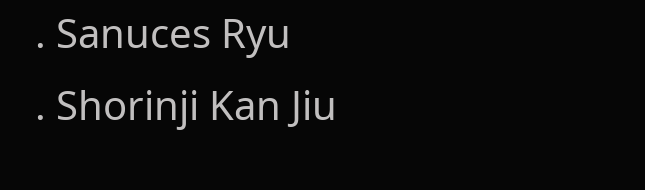. Sanuces Ryu
. Shorinji Kan Jiu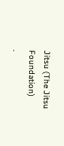Jitsu (The Jitsu Foundation)
.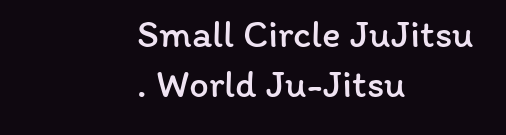Small Circle JuJitsu
. World Ju-Jitsu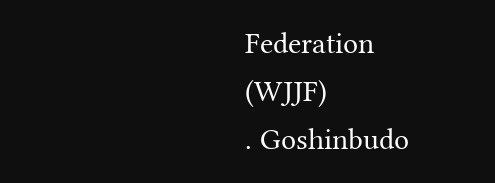Federation (WJJF)
. Goshinbudo